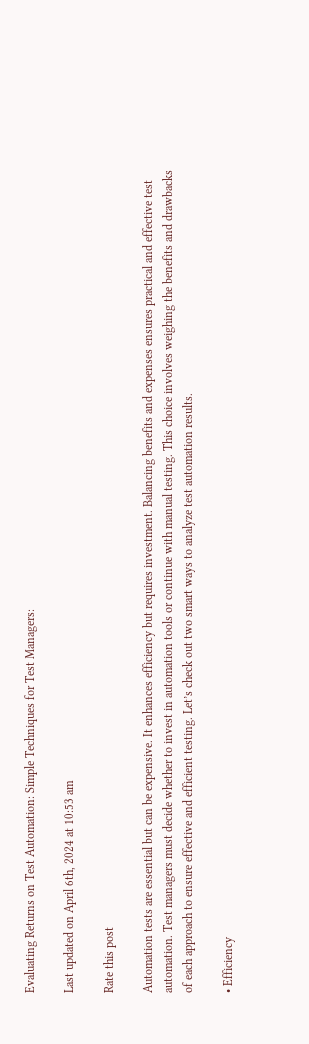Evaluating Returns on Test Automation: Simple Techniques for Test Managers:

Last updated on April 6th, 2024 at 10:53 am

Rate this post

Automation tests are essential but can be expensive. It enhances efficiency but requires investment. Balancing benefits and expenses ensures practical and effective test automation. Test managers must decide whether to invest in automation tools or continue with manual testing. This choice involves weighing the benefits and drawbacks of each approach to ensure effective and efficient testing. Let’s check out two smart ways to analyze test automation results.

• Efficiency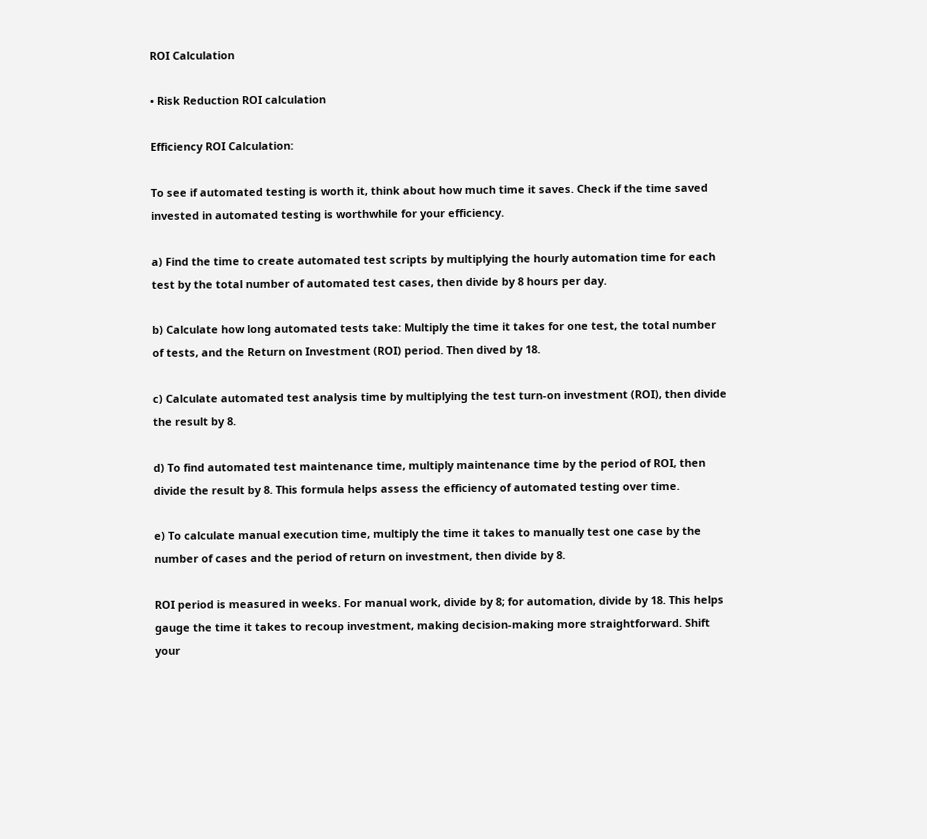ROI Calculation

• Risk Reduction ROI calculation

Efficiency ROI Calculation:

To see if automated testing is worth it, think about how much time it saves. Check if the time saved invested in automated testing is worthwhile for your efficiency.

a) Find the time to create automated test scripts by multiplying the hourly automation time for each test by the total number of automated test cases, then divide by 8 hours per day.

b) Calculate how long automated tests take: Multiply the time it takes for one test, the total number of tests, and the Return on Investment (ROI) period. Then dived by 18.

c) Calculate automated test analysis time by multiplying the test turn-on investment (ROI), then divide the result by 8.

d) To find automated test maintenance time, multiply maintenance time by the period of ROI, then divide the result by 8. This formula helps assess the efficiency of automated testing over time.

e) To calculate manual execution time, multiply the time it takes to manually test one case by the number of cases and the period of return on investment, then divide by 8.

ROI period is measured in weeks. For manual work, divide by 8; for automation, divide by 18. This helps gauge the time it takes to recoup investment, making decision-making more straightforward. Shift your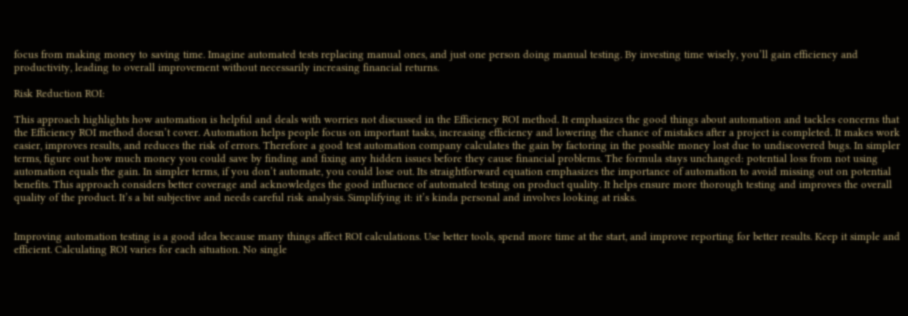focus from making money to saving time. Imagine automated tests replacing manual ones, and just one person doing manual testing. By investing time wisely, you’ll gain efficiency and productivity, leading to overall improvement without necessarily increasing financial returns.

Risk Reduction ROI:

This approach highlights how automation is helpful and deals with worries not discussed in the Efficiency ROI method. It emphasizes the good things about automation and tackles concerns that the Efficiency ROI method doesn’t cover. Automation helps people focus on important tasks, increasing efficiency and lowering the chance of mistakes after a project is completed. It makes work easier, improves results, and reduces the risk of errors. Therefore a good test automation company calculates the gain by factoring in the possible money lost due to undiscovered bugs. In simpler terms, figure out how much money you could save by finding and fixing any hidden issues before they cause financial problems. The formula stays unchanged: potential loss from not using automation equals the gain. In simpler terms, if you don’t automate, you could lose out. Its straightforward equation emphasizes the importance of automation to avoid missing out on potential benefits. This approach considers better coverage and acknowledges the good influence of automated testing on product quality. It helps ensure more thorough testing and improves the overall quality of the product. It’s a bit subjective and needs careful risk analysis. Simplifying it: it’s kinda personal and involves looking at risks.


Improving automation testing is a good idea because many things affect ROI calculations. Use better tools, spend more time at the start, and improve reporting for better results. Keep it simple and efficient. Calculating ROI varies for each situation. No single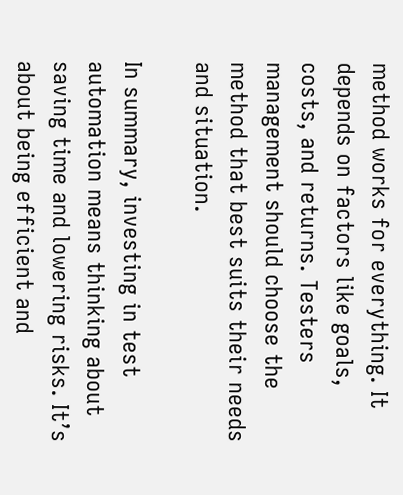method works for everything. It depends on factors like goals, costs, and returns. Testers management should choose the method that best suits their needs and situation.

In summary, investing in test automation means thinking about saving time and lowering risks. It’s about being efficient and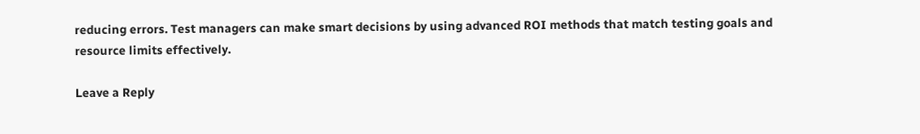reducing errors. Test managers can make smart decisions by using advanced ROI methods that match testing goals and resource limits effectively.

Leave a Reply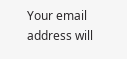Your email address will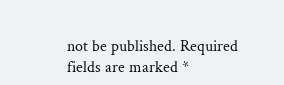not be published. Required fields are marked *